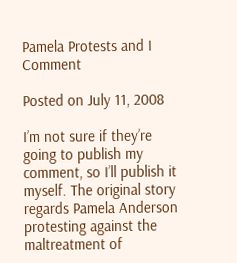Pamela Protests and I Comment

Posted on July 11, 2008

I’m not sure if they’re going to publish my comment, so I’ll publish it myself. The original story regards Pamela Anderson protesting against the maltreatment of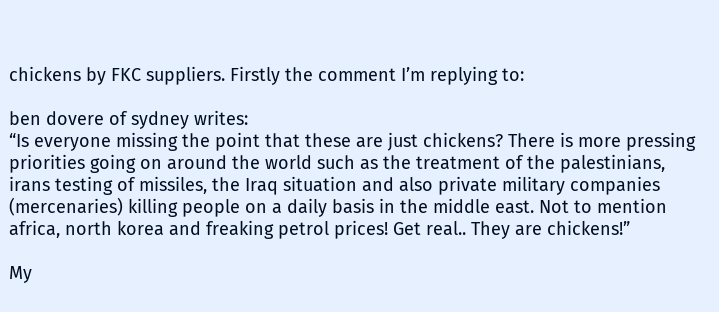chickens by FKC suppliers. Firstly the comment I’m replying to:

ben dovere of sydney writes:
“Is everyone missing the point that these are just chickens? There is more pressing priorities going on around the world such as the treatment of the palestinians, irans testing of missiles, the Iraq situation and also private military companies (mercenaries) killing people on a daily basis in the middle east. Not to mention africa, north korea and freaking petrol prices! Get real.. They are chickens!”

My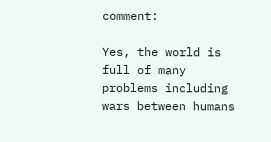comment:

Yes, the world is full of many problems including wars between humans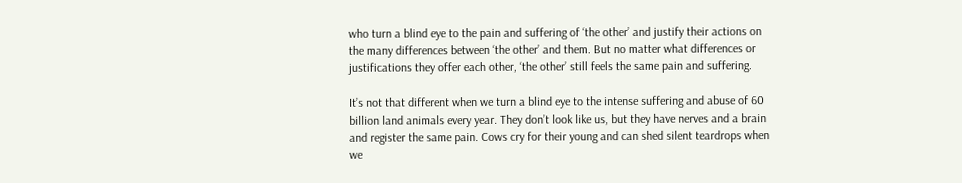who turn a blind eye to the pain and suffering of ‘the other’ and justify their actions on the many differences between ‘the other’ and them. But no matter what differences or justifications they offer each other, ‘the other’ still feels the same pain and suffering.

It’s not that different when we turn a blind eye to the intense suffering and abuse of 60 billion land animals every year. They don’t look like us, but they have nerves and a brain and register the same pain. Cows cry for their young and can shed silent teardrops when we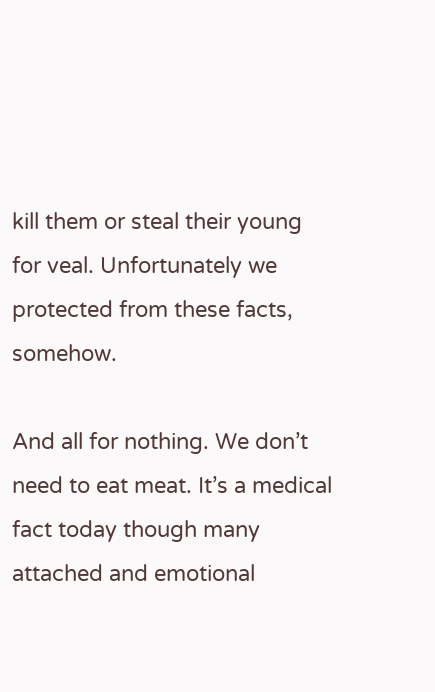kill them or steal their young for veal. Unfortunately we protected from these facts, somehow.

And all for nothing. We don’t need to eat meat. It’s a medical fact today though many attached and emotional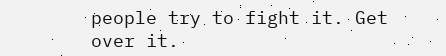people try to fight it. Get over it.